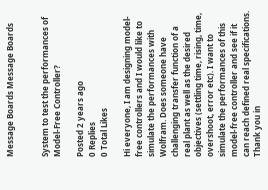Message Boards Message Boards


System to test the performances of Model-Free Controller?

Posted 2 years ago
0 Replies
0 Total Likes

Hi everyone, I am designing model-free controllers and I would like to simulate the performances with Wolfram. Does someone have challenging transfer function of a real plant as well as the desired objectives (settling time, rising, time, overshoot, error etc). I want to simulate the performances of this model-free controller and see if it can reach defined real specifications. Thank you in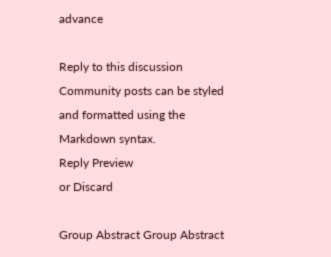advance

Reply to this discussion
Community posts can be styled and formatted using the Markdown syntax.
Reply Preview
or Discard

Group Abstract Group Abstract